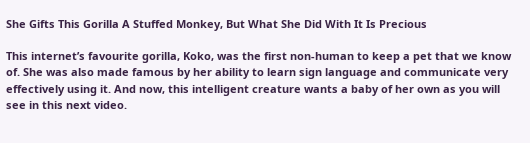She Gifts This Gorilla A Stuffed Monkey, But What She Did With It Is Precious

This internet’s favourite gorilla, Koko, was the first non-human to keep a pet that we know of. She was also made famous by her ability to learn sign language and communicate very effectively using it. And now, this intelligent creature wants a baby of her own as you will see in this next video.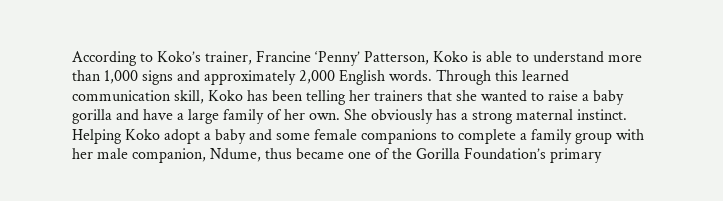According to Koko’s trainer, Francine ‘Penny’ Patterson, Koko is able to understand more than 1,000 signs and approximately 2,000 English words. Through this learned communication skill, Koko has been telling her trainers that she wanted to raise a baby gorilla and have a large family of her own. She obviously has a strong maternal instinct. Helping Koko adopt a baby and some female companions to complete a family group with her male companion, Ndume, thus became one of the Gorilla Foundation’s primary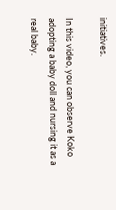initiatives.

In this video, you can observe Koko adopting a baby doll and nursing it as a real baby.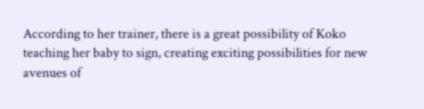According to her trainer, there is a great possibility of Koko teaching her baby to sign, creating exciting possibilities for new avenues of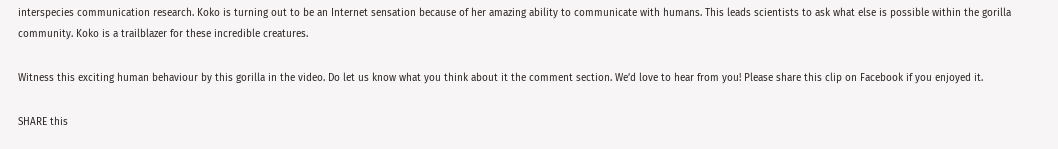interspecies communication research. Koko is turning out to be an Internet sensation because of her amazing ability to communicate with humans. This leads scientists to ask what else is possible within the gorilla community. Koko is a trailblazer for these incredible creatures.

Witness this exciting human behaviour by this gorilla in the video. Do let us know what you think about it the comment section. We’d love to hear from you! Please share this clip on Facebook if you enjoyed it.

SHARE this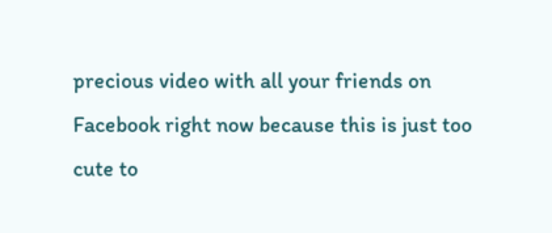precious video with all your friends on Facebook right now because this is just too cute to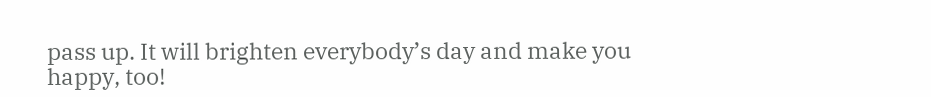pass up. It will brighten everybody’s day and make you happy, too!